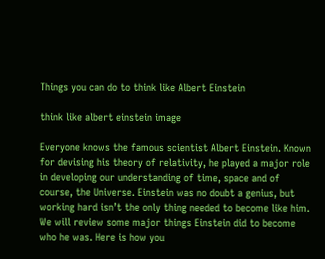Things you can do to think like Albert Einstein

think like albert einstein image

Everyone knows the famous scientist Albert Einstein. Known for devising his theory of relativity, he played a major role in developing our understanding of time, space and of course, the Universe. Einstein was no doubt a genius, but working hard isn’t the only thing needed to become like him. We will review some major things Einstein did to become who he was. Here is how you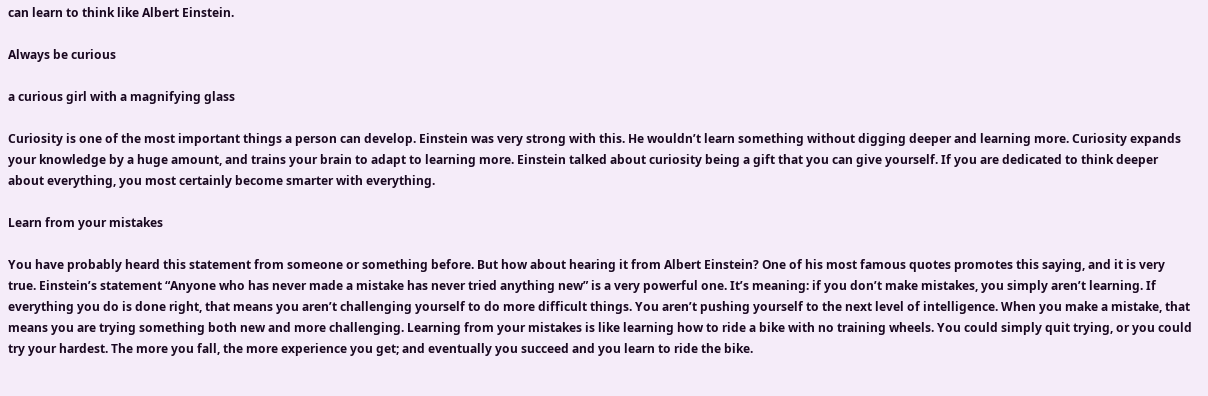can learn to think like Albert Einstein.

Always be curious

a curious girl with a magnifying glass

Curiosity is one of the most important things a person can develop. Einstein was very strong with this. He wouldn’t learn something without digging deeper and learning more. Curiosity expands your knowledge by a huge amount, and trains your brain to adapt to learning more. Einstein talked about curiosity being a gift that you can give yourself. If you are dedicated to think deeper about everything, you most certainly become smarter with everything.

Learn from your mistakes

You have probably heard this statement from someone or something before. But how about hearing it from Albert Einstein? One of his most famous quotes promotes this saying, and it is very true. Einstein’s statement “Anyone who has never made a mistake has never tried anything new” is a very powerful one. It’s meaning: if you don’t make mistakes, you simply aren’t learning. If everything you do is done right, that means you aren’t challenging yourself to do more difficult things. You aren’t pushing yourself to the next level of intelligence. When you make a mistake, that means you are trying something both new and more challenging. Learning from your mistakes is like learning how to ride a bike with no training wheels. You could simply quit trying, or you could try your hardest. The more you fall, the more experience you get; and eventually you succeed and you learn to ride the bike.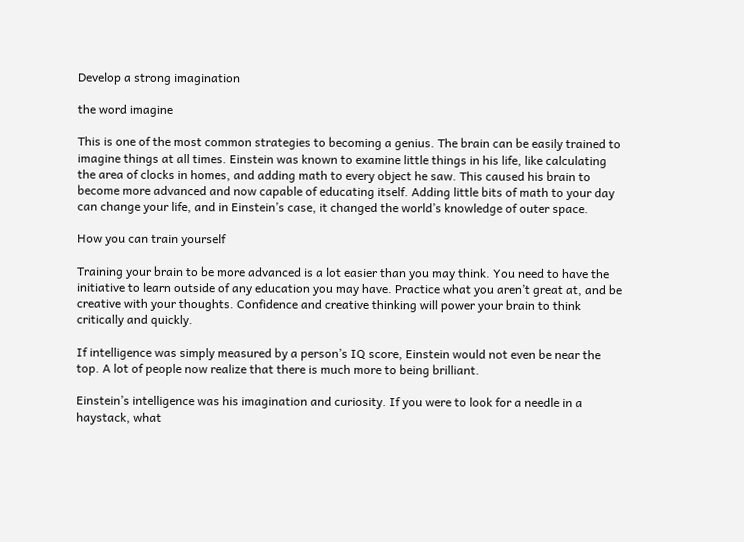Develop a strong imagination

the word imagine

This is one of the most common strategies to becoming a genius. The brain can be easily trained to imagine things at all times. Einstein was known to examine little things in his life, like calculating the area of clocks in homes, and adding math to every object he saw. This caused his brain to become more advanced and now capable of educating itself. Adding little bits of math to your day can change your life, and in Einstein’s case, it changed the world’s knowledge of outer space.

How you can train yourself

Training your brain to be more advanced is a lot easier than you may think. You need to have the initiative to learn outside of any education you may have. Practice what you aren’t great at, and be creative with your thoughts. Confidence and creative thinking will power your brain to think critically and quickly.

If intelligence was simply measured by a person’s IQ score, Einstein would not even be near the top. A lot of people now realize that there is much more to being brilliant.

Einstein’s intelligence was his imagination and curiosity. If you were to look for a needle in a haystack, what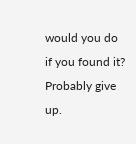would you do if you found it? Probably give up.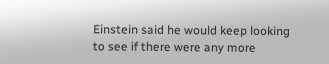Einstein said he would keep looking to see if there were any more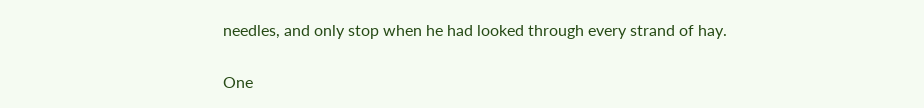needles, and only stop when he had looked through every strand of hay.


One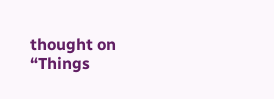thought on “Things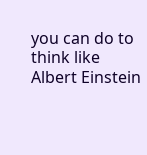you can do to think like Albert Einstein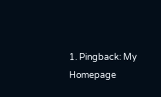1. Pingback: My Homepage